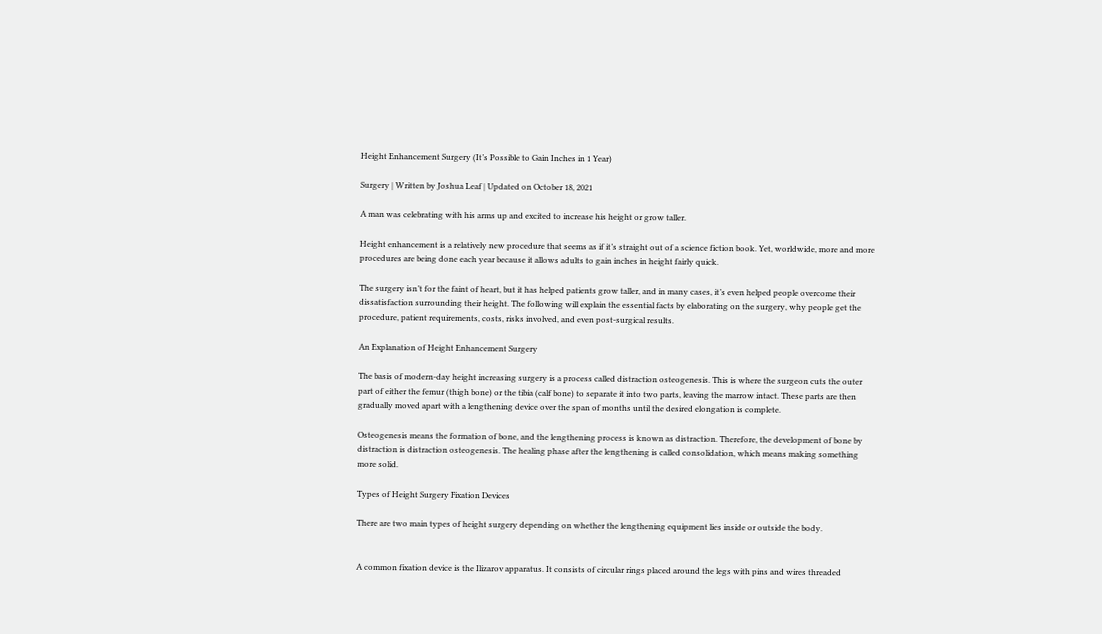Height Enhancement Surgery (It’s Possible to Gain Inches in 1 Year)

Surgery | Written by Joshua Leaf | Updated on October 18, 2021

A man was celebrating with his arms up and excited to increase his height or grow taller.

Height enhancement is a relatively new procedure that seems as if it’s straight out of a science fiction book. Yet, worldwide, more and more procedures are being done each year because it allows adults to gain inches in height fairly quick.

The surgery isn’t for the faint of heart, but it has helped patients grow taller, and in many cases, it’s even helped people overcome their dissatisfaction surrounding their height. The following will explain the essential facts by elaborating on the surgery, why people get the procedure, patient requirements, costs, risks involved, and even post-surgical results.

An Explanation of Height Enhancement Surgery

The basis of modern-day height increasing surgery is a process called distraction osteogenesis. This is where the surgeon cuts the outer part of either the femur (thigh bone) or the tibia (calf bone) to separate it into two parts, leaving the marrow intact. These parts are then gradually moved apart with a lengthening device over the span of months until the desired elongation is complete.

Osteogenesis means the formation of bone, and the lengthening process is known as distraction. Therefore, the development of bone by distraction is distraction osteogenesis. The healing phase after the lengthening is called consolidation, which means making something more solid.

Types of Height Surgery Fixation Devices

There are two main types of height surgery depending on whether the lengthening equipment lies inside or outside the body.


A common fixation device is the Ilizarov apparatus. It consists of circular rings placed around the legs with pins and wires threaded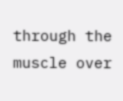through the muscle over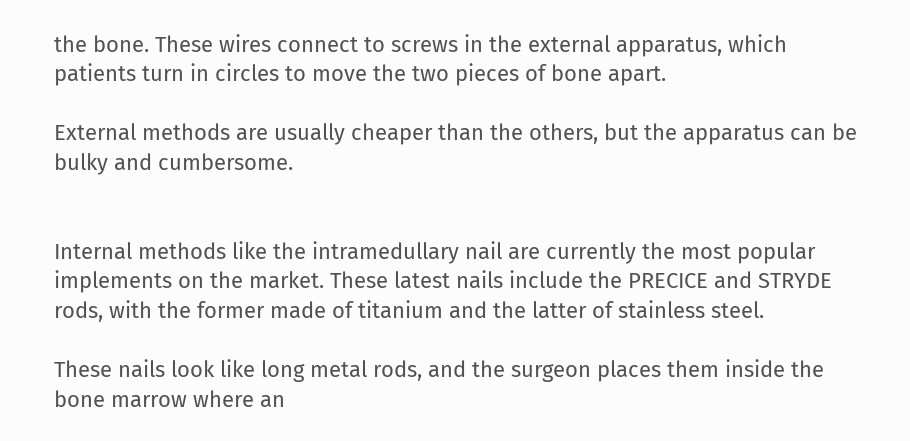the bone. These wires connect to screws in the external apparatus, which patients turn in circles to move the two pieces of bone apart.

External methods are usually cheaper than the others, but the apparatus can be bulky and cumbersome.


Internal methods like the intramedullary nail are currently the most popular implements on the market. These latest nails include the PRECICE and STRYDE rods, with the former made of titanium and the latter of stainless steel.

These nails look like long metal rods, and the surgeon places them inside the bone marrow where an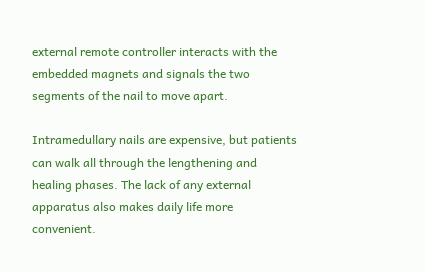external remote controller interacts with the embedded magnets and signals the two segments of the nail to move apart.

Intramedullary nails are expensive, but patients can walk all through the lengthening and healing phases. The lack of any external apparatus also makes daily life more convenient.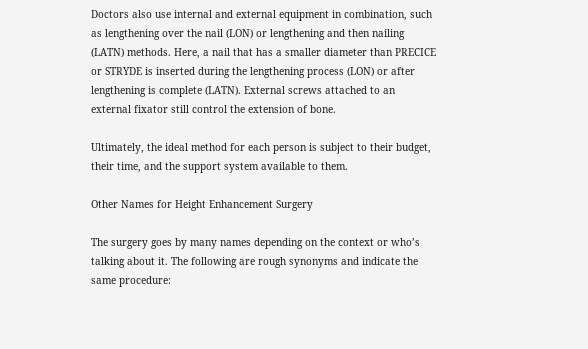Doctors also use internal and external equipment in combination, such as lengthening over the nail (LON) or lengthening and then nailing (LATN) methods. Here, a nail that has a smaller diameter than PRECICE or STRYDE is inserted during the lengthening process (LON) or after lengthening is complete (LATN). External screws attached to an external fixator still control the extension of bone.

Ultimately, the ideal method for each person is subject to their budget, their time, and the support system available to them.

Other Names for Height Enhancement Surgery

The surgery goes by many names depending on the context or who’s talking about it. The following are rough synonyms and indicate the same procedure: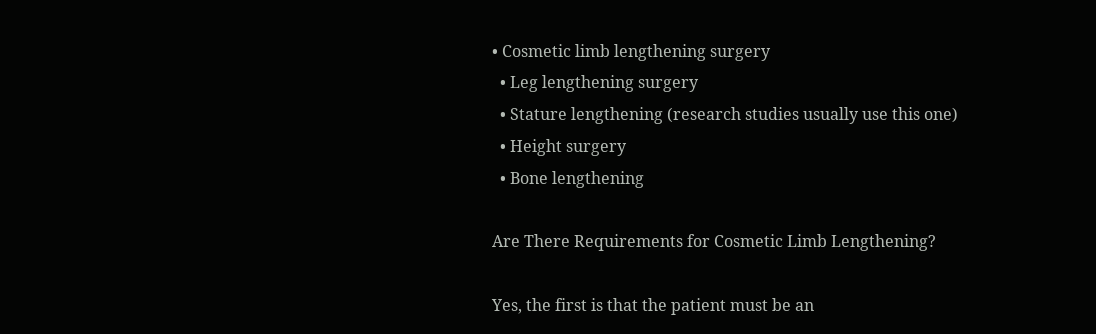• Cosmetic limb lengthening surgery
  • Leg lengthening surgery
  • Stature lengthening (research studies usually use this one)
  • Height surgery
  • Bone lengthening

Are There Requirements for Cosmetic Limb Lengthening?

Yes, the first is that the patient must be an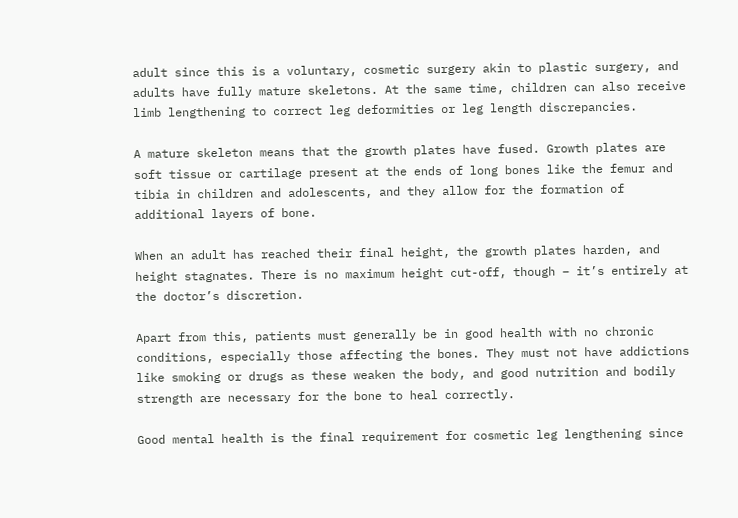adult since this is a voluntary, cosmetic surgery akin to plastic surgery, and adults have fully mature skeletons. At the same time, children can also receive limb lengthening to correct leg deformities or leg length discrepancies.

A mature skeleton means that the growth plates have fused. Growth plates are soft tissue or cartilage present at the ends of long bones like the femur and tibia in children and adolescents, and they allow for the formation of additional layers of bone.

When an adult has reached their final height, the growth plates harden, and height stagnates. There is no maximum height cut-off, though – it’s entirely at the doctor’s discretion.

Apart from this, patients must generally be in good health with no chronic conditions, especially those affecting the bones. They must not have addictions like smoking or drugs as these weaken the body, and good nutrition and bodily strength are necessary for the bone to heal correctly.

Good mental health is the final requirement for cosmetic leg lengthening since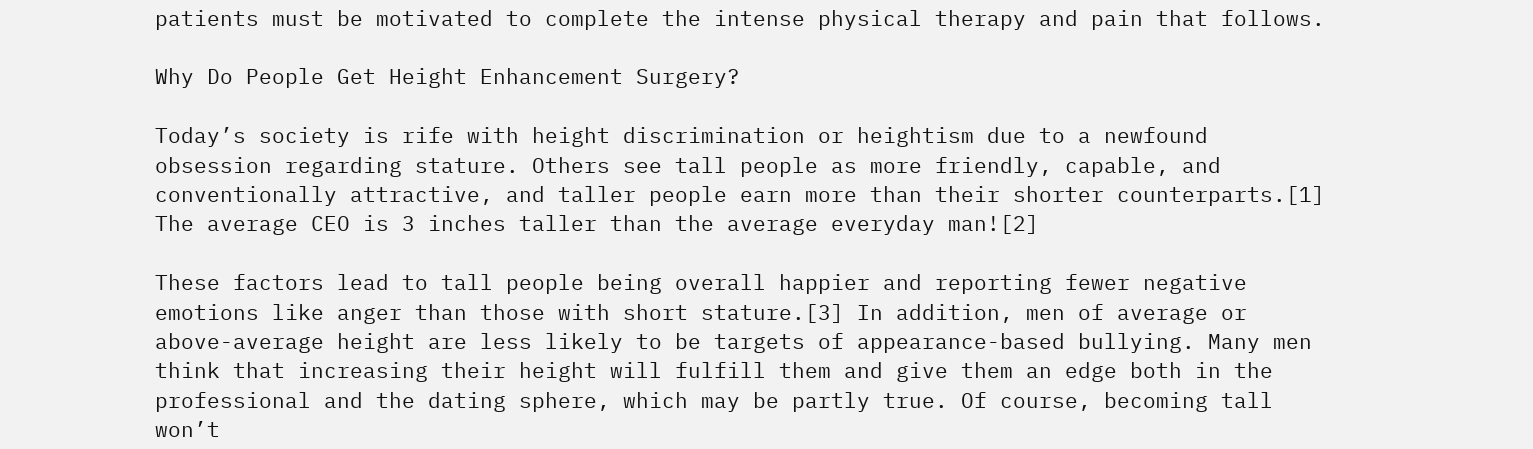patients must be motivated to complete the intense physical therapy and pain that follows.

Why Do People Get Height Enhancement Surgery?

Today’s society is rife with height discrimination or heightism due to a newfound obsession regarding stature. Others see tall people as more friendly, capable, and conventionally attractive, and taller people earn more than their shorter counterparts.[1] The average CEO is 3 inches taller than the average everyday man![2]

These factors lead to tall people being overall happier and reporting fewer negative emotions like anger than those with short stature.[3] In addition, men of average or above-average height are less likely to be targets of appearance-based bullying. Many men think that increasing their height will fulfill them and give them an edge both in the professional and the dating sphere, which may be partly true. Of course, becoming tall won’t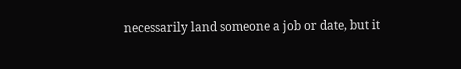necessarily land someone a job or date, but it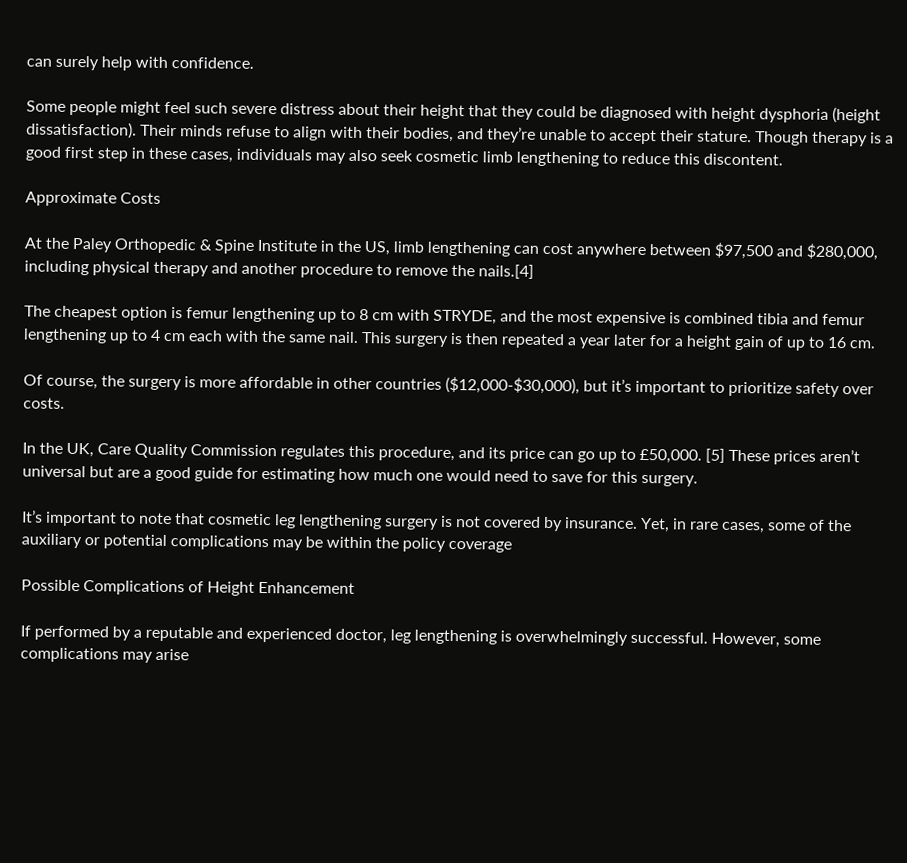can surely help with confidence.

Some people might feel such severe distress about their height that they could be diagnosed with height dysphoria (height dissatisfaction). Their minds refuse to align with their bodies, and they’re unable to accept their stature. Though therapy is a good first step in these cases, individuals may also seek cosmetic limb lengthening to reduce this discontent.

Approximate Costs

At the Paley Orthopedic & Spine Institute in the US, limb lengthening can cost anywhere between $97,500 and $280,000, including physical therapy and another procedure to remove the nails.[4]

The cheapest option is femur lengthening up to 8 cm with STRYDE, and the most expensive is combined tibia and femur lengthening up to 4 cm each with the same nail. This surgery is then repeated a year later for a height gain of up to 16 cm.

Of course, the surgery is more affordable in other countries ($12,000-$30,000), but it’s important to prioritize safety over costs.

In the UK, Care Quality Commission regulates this procedure, and its price can go up to £50,000. [5] These prices aren’t universal but are a good guide for estimating how much one would need to save for this surgery.

It’s important to note that cosmetic leg lengthening surgery is not covered by insurance. Yet, in rare cases, some of the auxiliary or potential complications may be within the policy coverage

Possible Complications of Height Enhancement

If performed by a reputable and experienced doctor, leg lengthening is overwhelmingly successful. However, some complications may arise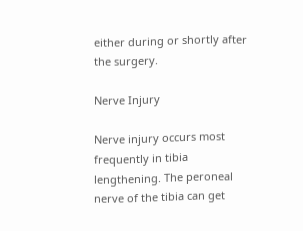either during or shortly after the surgery.

Nerve Injury

Nerve injury occurs most frequently in tibia lengthening. The peroneal nerve of the tibia can get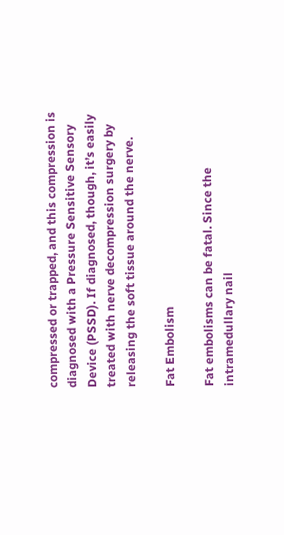compressed or trapped, and this compression is diagnosed with a Pressure Sensitive Sensory Device (PSSD). If diagnosed, though, it’s easily treated with nerve decompression surgery by releasing the soft tissue around the nerve.

Fat Embolism

Fat embolisms can be fatal. Since the intramedullary nail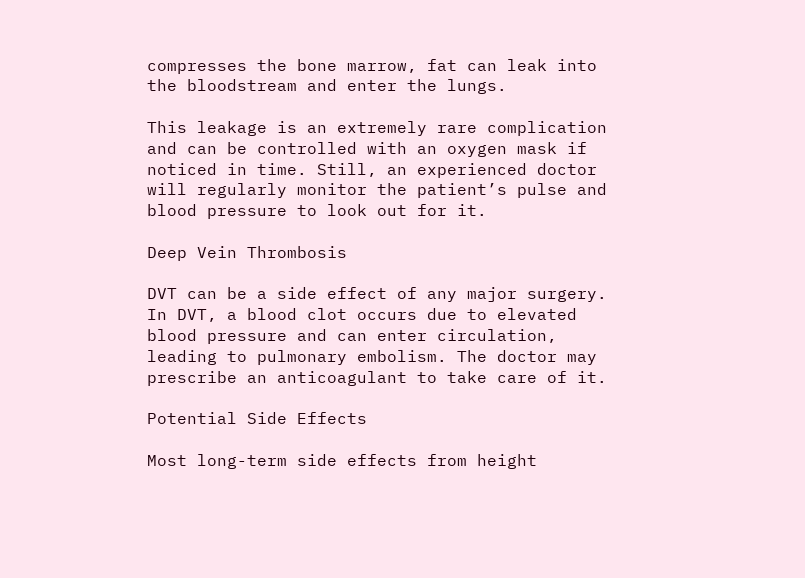compresses the bone marrow, fat can leak into the bloodstream and enter the lungs.

This leakage is an extremely rare complication and can be controlled with an oxygen mask if noticed in time. Still, an experienced doctor will regularly monitor the patient’s pulse and blood pressure to look out for it.

Deep Vein Thrombosis

DVT can be a side effect of any major surgery. In DVT, a blood clot occurs due to elevated blood pressure and can enter circulation, leading to pulmonary embolism. The doctor may prescribe an anticoagulant to take care of it.

Potential Side Effects

Most long-term side effects from height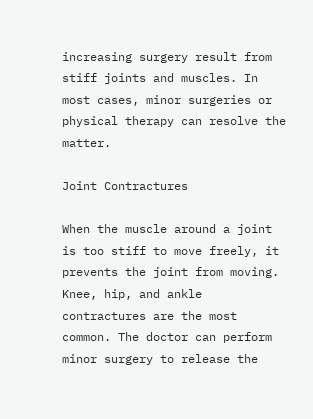increasing surgery result from stiff joints and muscles. In most cases, minor surgeries or physical therapy can resolve the matter.

Joint Contractures

When the muscle around a joint is too stiff to move freely, it prevents the joint from moving. Knee, hip, and ankle contractures are the most common. The doctor can perform minor surgery to release the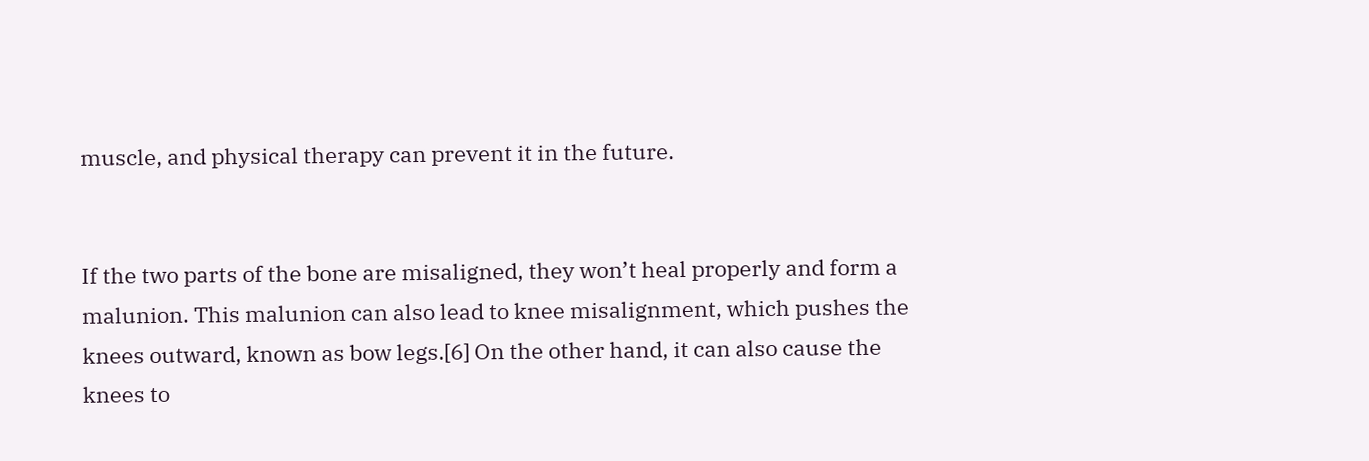muscle, and physical therapy can prevent it in the future.


If the two parts of the bone are misaligned, they won’t heal properly and form a malunion. This malunion can also lead to knee misalignment, which pushes the knees outward, known as bow legs.[6] On the other hand, it can also cause the knees to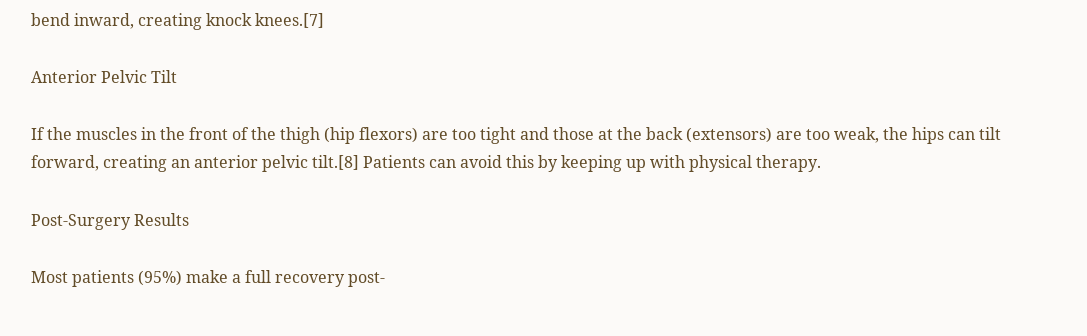bend inward, creating knock knees.[7]

Anterior Pelvic Tilt

If the muscles in the front of the thigh (hip flexors) are too tight and those at the back (extensors) are too weak, the hips can tilt forward, creating an anterior pelvic tilt.[8] Patients can avoid this by keeping up with physical therapy.

Post-Surgery Results

Most patients (95%) make a full recovery post-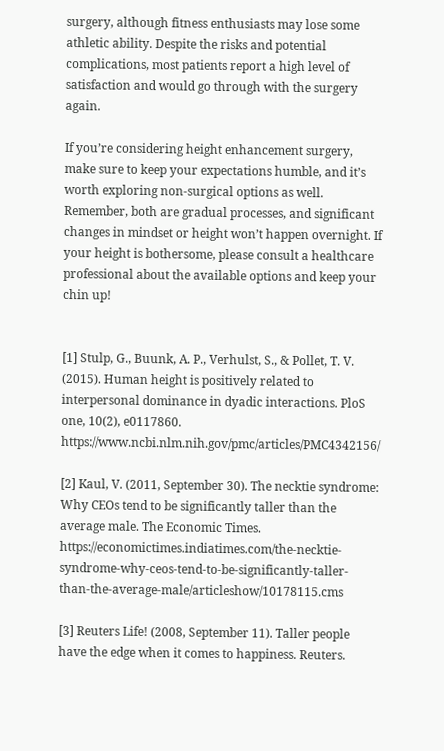surgery, although fitness enthusiasts may lose some athletic ability. Despite the risks and potential complications, most patients report a high level of satisfaction and would go through with the surgery again.

If you’re considering height enhancement surgery, make sure to keep your expectations humble, and it’s worth exploring non-surgical options as well. Remember, both are gradual processes, and significant changes in mindset or height won’t happen overnight. If your height is bothersome, please consult a healthcare professional about the available options and keep your chin up!


[1] Stulp, G., Buunk, A. P., Verhulst, S., & Pollet, T. V. (2015). Human height is positively related to interpersonal dominance in dyadic interactions. PloS one, 10(2), e0117860. https://www.ncbi.nlm.nih.gov/pmc/articles/PMC4342156/

[2] Kaul, V. (2011, September 30). The necktie syndrome: Why CEOs tend to be significantly taller than the average male. The Economic Times. https://economictimes.indiatimes.com/the-necktie-syndrome-why-ceos-tend-to-be-significantly-taller-than-the-average-male/articleshow/10178115.cms

[3] Reuters Life! (2008, September 11). Taller people have the edge when it comes to happiness. Reuters.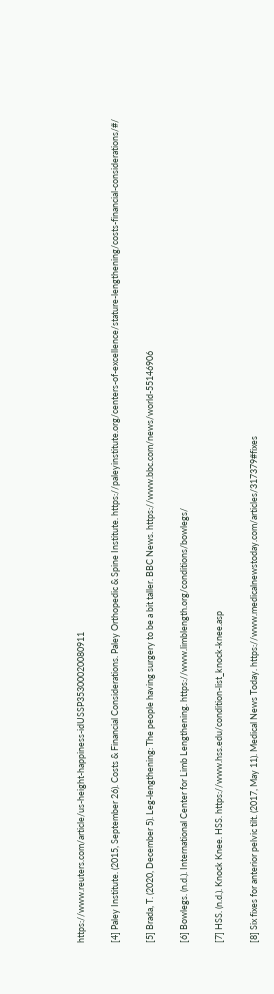https://www.reuters.com/article/us-height-happiness-idUSSP35300020080911

[4] Paley Institute. (2015, September 26). Costs & Financial Considerations. Paley Orthopedic & Spine Institute. https://paleyinstitute.org/centers-of-excellence/stature-lengthening/costs-financial-considerations/#/

[5] Brada, T. (2020, December 5). Leg-lengthening: The people having surgery to be a bit taller. BBC News. https://www.bbc.com/news/world-55146906

[6] Bowlegs. (n.d.). International Center for Limb Lengthening. https://www.limblength.org/conditions/bowlegs/

[7] HSS. (n.d.). Knock Knee. HSS. https://www.hss.edu/condition-list_knock-knee.asp

[8] Six fixes for anterior pelvic tilt. (2017, May 11). Medical News Today. https://www.medicalnewstoday.com/articles/317379#fixes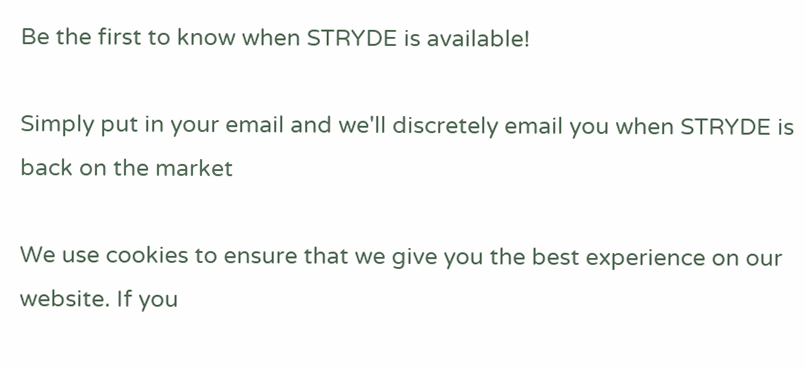Be the first to know when STRYDE is available!

Simply put in your email and we'll discretely email you when STRYDE is back on the market

We use cookies to ensure that we give you the best experience on our website. If you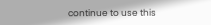continue to use this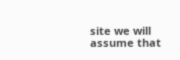site we will assume that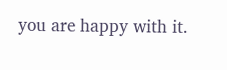you are happy with it.